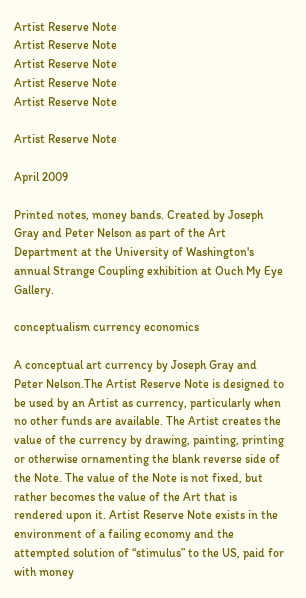Artist Reserve Note
Artist Reserve Note
Artist Reserve Note
Artist Reserve Note
Artist Reserve Note

Artist Reserve Note

April 2009

Printed notes, money bands. Created by Joseph Gray and Peter Nelson as part of the Art Department at the University of Washington's annual Strange Coupling exhibition at Ouch My Eye Gallery.

conceptualism currency economics

A conceptual art currency by Joseph Gray and Peter Nelson.The Artist Reserve Note is designed to be used by an Artist as currency, particularly when no other funds are available. The Artist creates the value of the currency by drawing, painting, printing or otherwise ornamenting the blank reverse side of the Note. The value of the Note is not fixed, but rather becomes the value of the Art that is rendered upon it. Artist Reserve Note exists in the environment of a failing economy and the attempted solution of “stimulus” to the US, paid for with money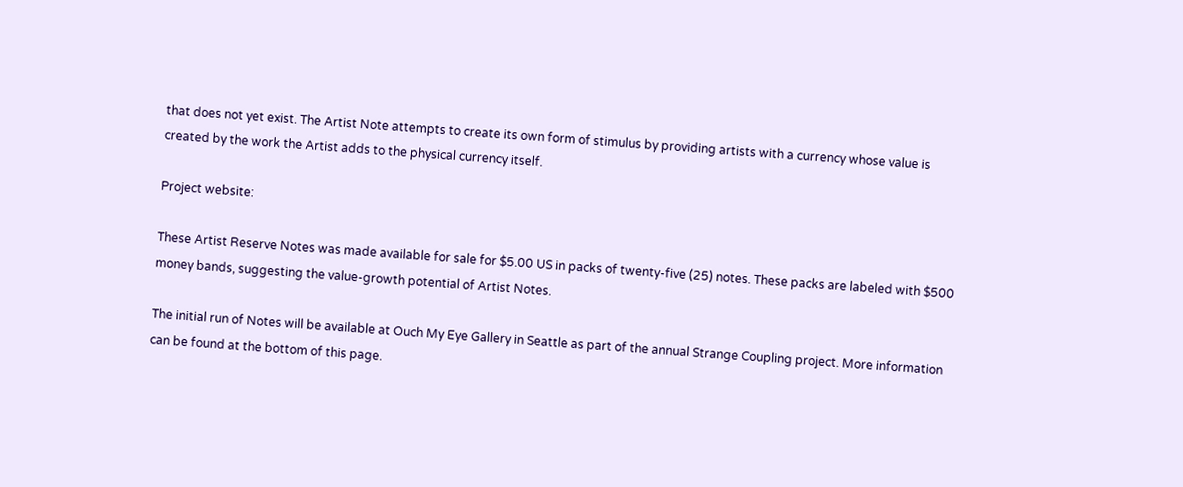that does not yet exist. The Artist Note attempts to create its own form of stimulus by providing artists with a currency whose value is created by the work the Artist adds to the physical currency itself.

Project website:

These Artist Reserve Notes was made available for sale for $5.00 US in packs of twenty-five (25) notes. These packs are labeled with $500 money bands, suggesting the value-growth potential of Artist Notes.

The initial run of Notes will be available at Ouch My Eye Gallery in Seattle as part of the annual Strange Coupling project. More information can be found at the bottom of this page.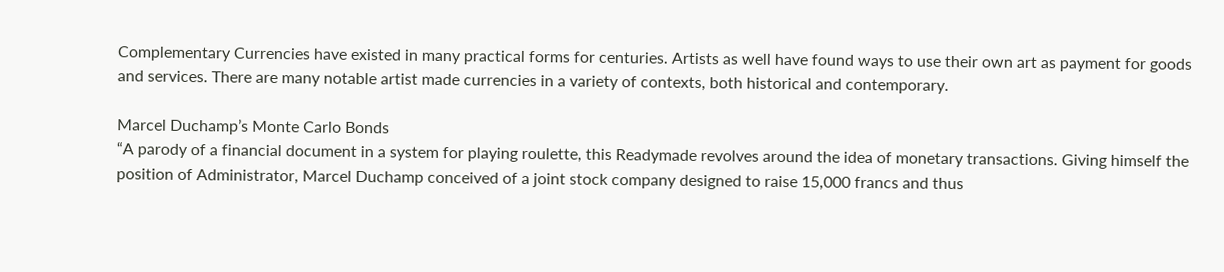Complementary Currencies have existed in many practical forms for centuries. Artists as well have found ways to use their own art as payment for goods and services. There are many notable artist made currencies in a variety of contexts, both historical and contemporary.

Marcel Duchamp’s Monte Carlo Bonds
“A parody of a financial document in a system for playing roulette, this Readymade revolves around the idea of monetary transactions. Giving himself the position of Administrator, Marcel Duchamp conceived of a joint stock company designed to raise 15,000 francs and thus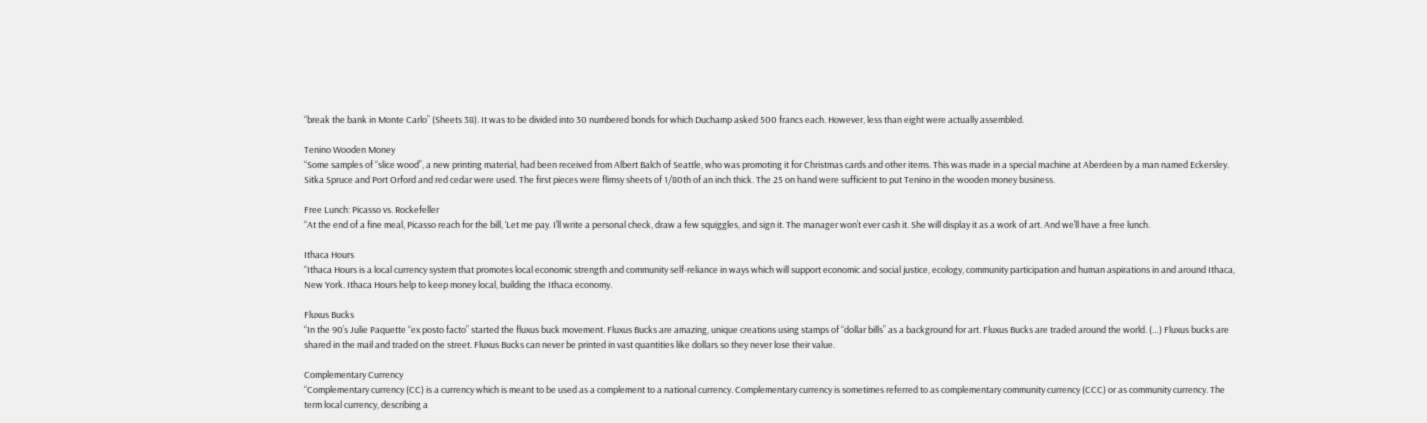“break the bank in Monte Carlo” (Sheets 38). It was to be divided into 30 numbered bonds for which Duchamp asked 500 francs each. However, less than eight were actually assembled.

Tenino Wooden Money
“Some samples of “slice wood”, a new printing material, had been received from Albert Balch of Seattle, who was promoting it for Christmas cards and other items. This was made in a special machine at Aberdeen by a man named Eckersley. Sitka Spruce and Port Orford and red cedar were used. The first pieces were flimsy sheets of 1/80th of an inch thick. The 25 on hand were sufficient to put Tenino in the wooden money business.

Free Lunch: Picasso vs. Rockefeller
“At the end of a fine meal, Picasso reach for the bill, ‘Let me pay. I’ll write a personal check, draw a few squiggles, and sign it. The manager won’t ever cash it. She will display it as a work of art. And we’ll have a free lunch.

Ithaca Hours
“Ithaca Hours is a local currency system that promotes local economic strength and community self-reliance in ways which will support economic and social justice, ecology, community participation and human aspirations in and around Ithaca, New York. Ithaca Hours help to keep money local, building the Ithaca economy.

Fluxus Bucks
“In the 90’s Julie Paquette “ex posto facto” started the fluxus buck movement. Fluxus Bucks are amazing, unique creations using stamps of “dollar bills” as a background for art. Fluxus Bucks are traded around the world. (…) Fluxus bucks are shared in the mail and traded on the street. Fluxus Bucks can never be printed in vast quantities like dollars so they never lose their value.

Complementary Currency
“Complementary currency (CC) is a currency which is meant to be used as a complement to a national currency. Complementary currency is sometimes referred to as complementary community currency (CCC) or as community currency. The term local currency, describing a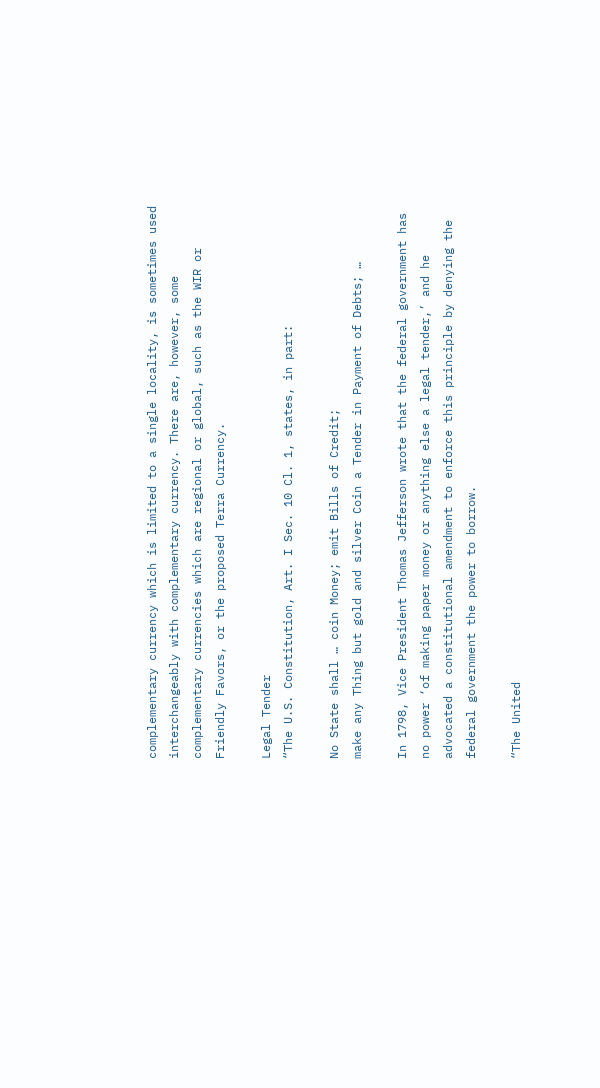complementary currency which is limited to a single locality, is sometimes used interchangeably with complementary currency. There are, however, some complementary currencies which are regional or global, such as the WIR or Friendly Favors, or the proposed Terra Currency.

Legal Tender
“The U.S. Constitution, Art. I Sec. 10 Cl. 1, states, in part:

No State shall … coin Money; emit Bills of Credit;
make any Thing but gold and silver Coin a Tender in Payment of Debts; …

In 1798, Vice President Thomas Jefferson wrote that the federal government has no power ‘of making paper money or anything else a legal tender,’ and he advocated a constitutional amendment to enforce this principle by denying the federal government the power to borrow.

“The United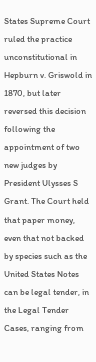States Supreme Court ruled the practice unconstitutional in Hepburn v. Griswold in 1870, but later reversed this decision following the appointment of two new judges by President Ulysses S Grant. The Court held that paper money, even that not backed by species such as the United States Notes can be legal tender, in the Legal Tender Cases, ranging from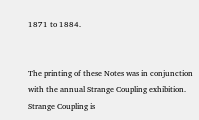1871 to 1884.


The printing of these Notes was in conjunction with the annual Strange Coupling exhibition. Strange Coupling is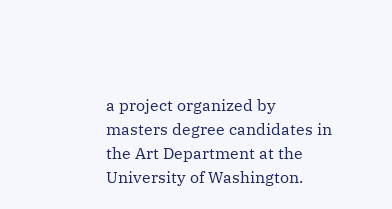a project organized by masters degree candidates in the Art Department at the University of Washington.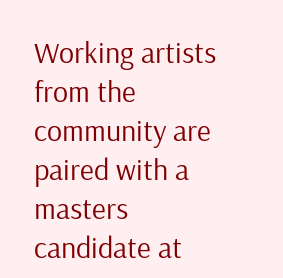Working artists from the community are paired with a masters candidate at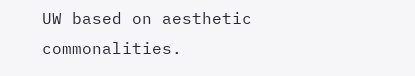UW based on aesthetic commonalities.